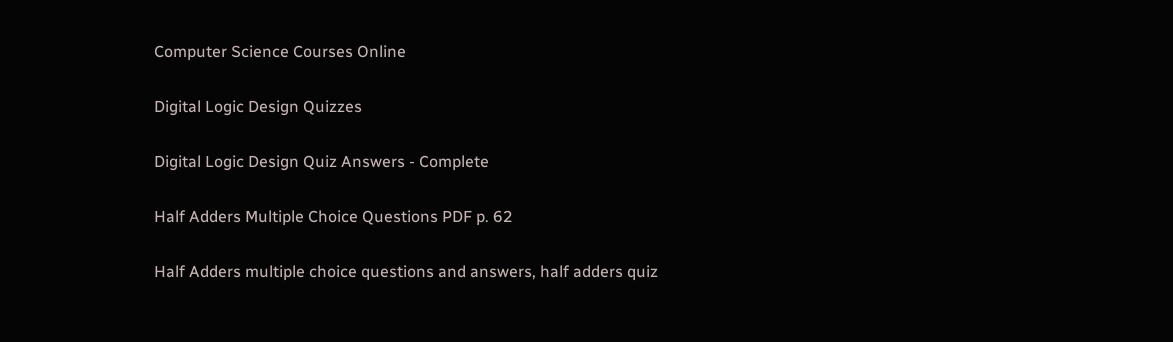Computer Science Courses Online

Digital Logic Design Quizzes

Digital Logic Design Quiz Answers - Complete

Half Adders Multiple Choice Questions PDF p. 62

Half Adders multiple choice questions and answers, half adders quiz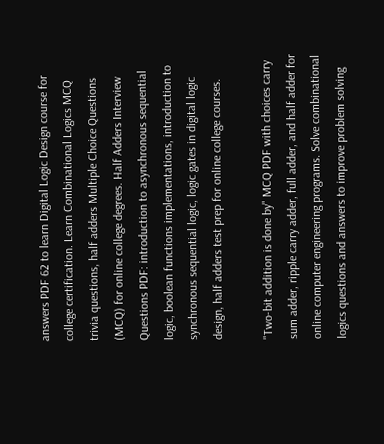answers PDF 62 to learn Digital Logic Design course for college certification. Learn Combinational Logics MCQ trivia questions, half adders Multiple Choice Questions (MCQ) for online college degrees. Half Adders Interview Questions PDF: introduction to asynchronous sequential logic, boolean functions implementations, introduction to synchronous sequential logic, logic gates in digital logic design, half adders test prep for online college courses.

"Two-bit addition is done by" MCQ PDF with choices carry sum adder, ripple carry adder, full adder, and half adder for online computer engineering programs. Solve combinational logics questions and answers to improve problem solving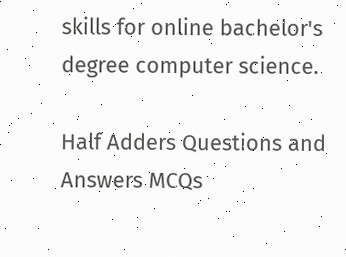skills for online bachelor's degree computer science.

Half Adders Questions and Answers MCQs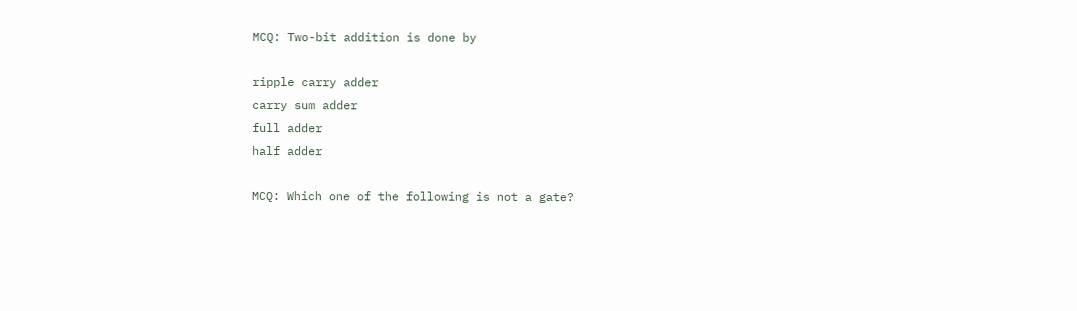MCQ: Two-bit addition is done by

ripple carry adder
carry sum adder
full adder
half adder

MCQ: Which one of the following is not a gate?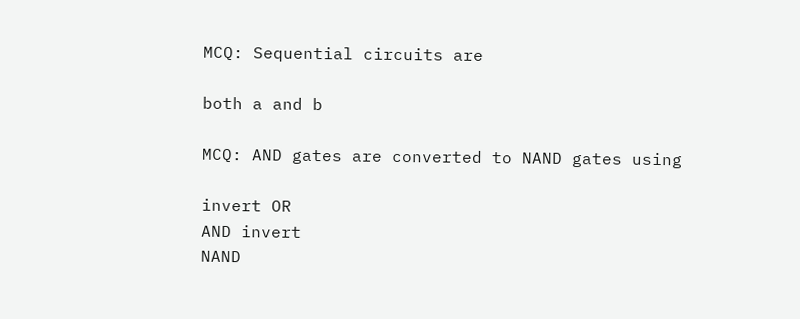MCQ: Sequential circuits are

both a and b

MCQ: AND gates are converted to NAND gates using

invert OR
AND invert
NAND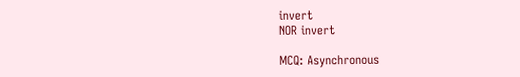invert
NOR invert

MCQ: Asynchronous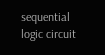sequential logic circuit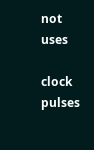not uses

clock pulses